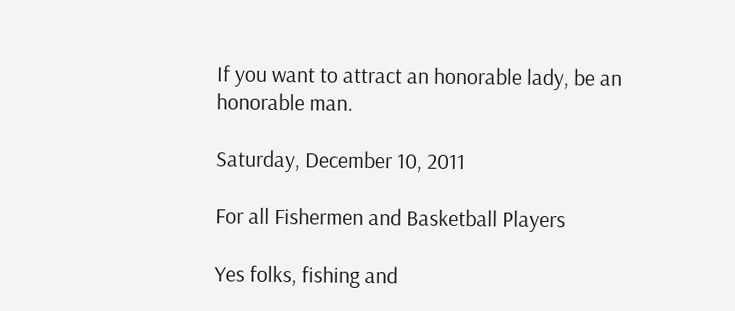If you want to attract an honorable lady, be an honorable man.

Saturday, December 10, 2011

For all Fishermen and Basketball Players

Yes folks, fishing and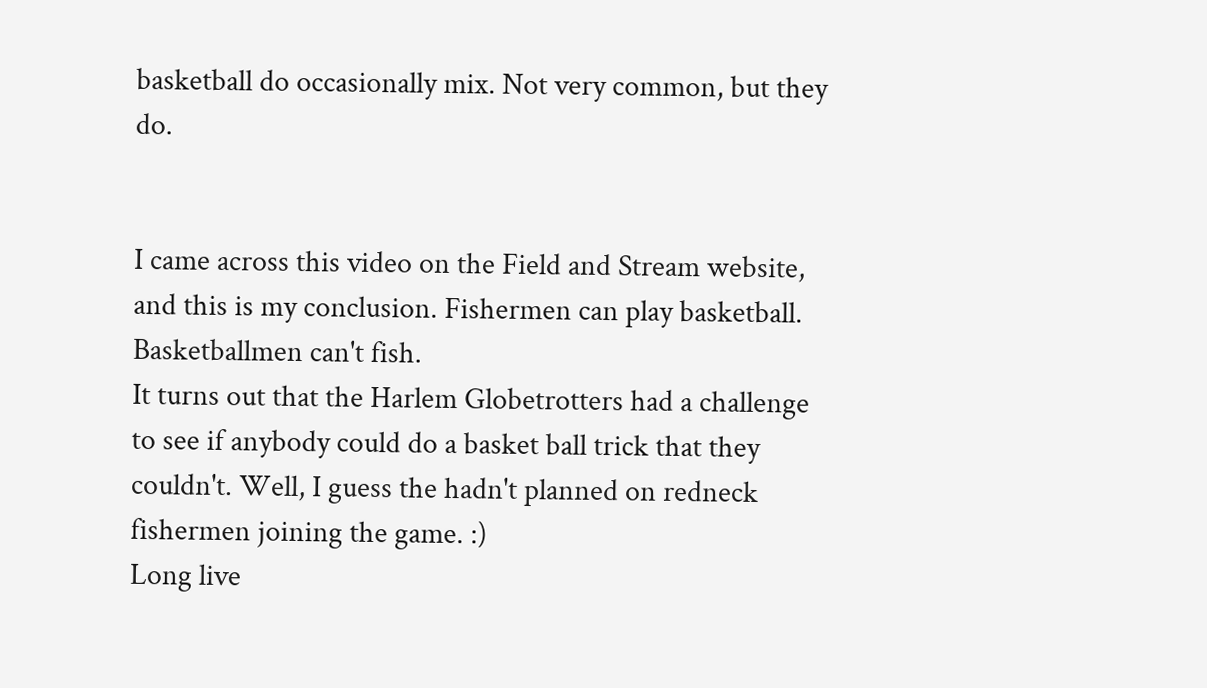basketball do occasionally mix. Not very common, but they do.


I came across this video on the Field and Stream website, and this is my conclusion. Fishermen can play basketball. Basketballmen can't fish.
It turns out that the Harlem Globetrotters had a challenge to see if anybody could do a basket ball trick that they couldn't. Well, I guess the hadn't planned on redneck fishermen joining the game. :)
Long live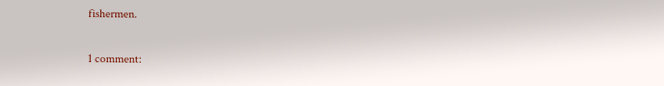fishermen.

1 comment: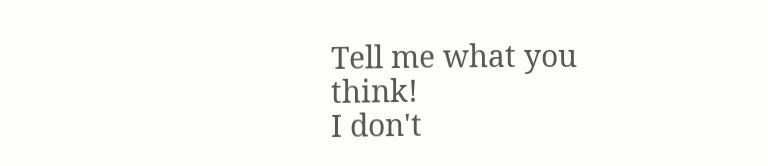Tell me what you think!
I don't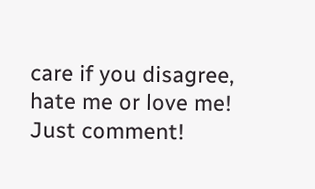care if you disagree, hate me or love me! Just comment!